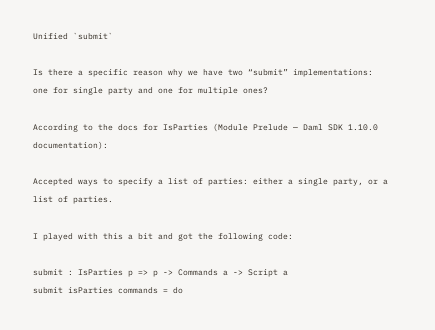Unified `submit`

Is there a specific reason why we have two “submit” implementations: one for single party and one for multiple ones?

According to the docs for IsParties (Module Prelude — Daml SDK 1.10.0 documentation):

Accepted ways to specify a list of parties: either a single party, or a list of parties.

I played with this a bit and got the following code:

submit : IsParties p => p -> Commands a -> Script a
submit isParties commands = do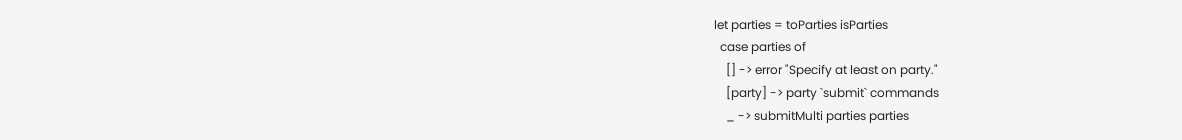let parties = toParties isParties
  case parties of
    [] -> error "Specify at least on party."
    [party] -> party `submit` commands
    _ -> submitMulti parties parties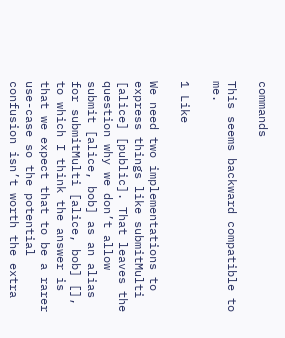commands

This seems backward compatible to me.

1 Like

We need two implementations to express things like submitMulti [alice] [public]. That leaves the question why we don’t allow submit [alice, bob] as an alias for submitMulti [alice, bob] [], to which I think the answer is that we expect that to be a rarer use-case so the potential confusion isn’t worth the extra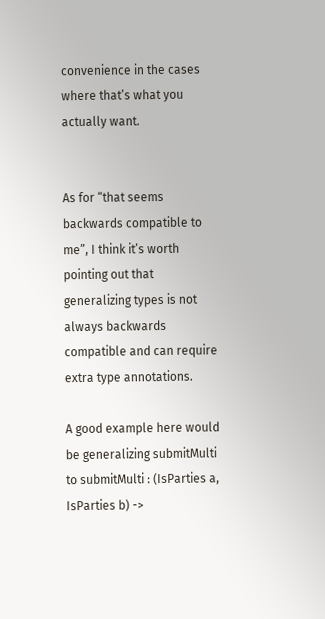convenience in the cases where that’s what you actually want.


As for “that seems backwards compatible to me”, I think it’s worth pointing out that generalizing types is not always backwards compatible and can require extra type annotations.

A good example here would be generalizing submitMulti to submitMulti : (IsParties a, IsParties b) ->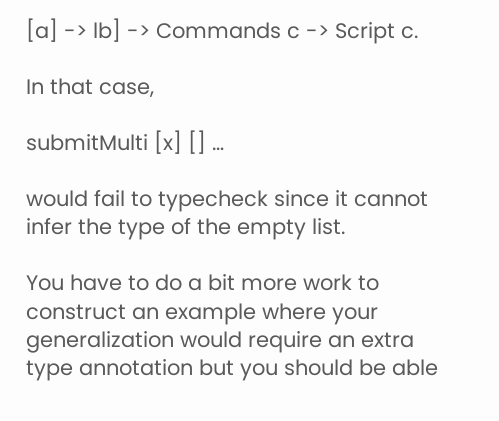[a] -> lb] -> Commands c -> Script c.

In that case,

submitMulti [x] [] …

would fail to typecheck since it cannot infer the type of the empty list.

You have to do a bit more work to construct an example where your generalization would require an extra type annotation but you should be able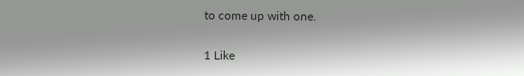to come up with one.

1 Like